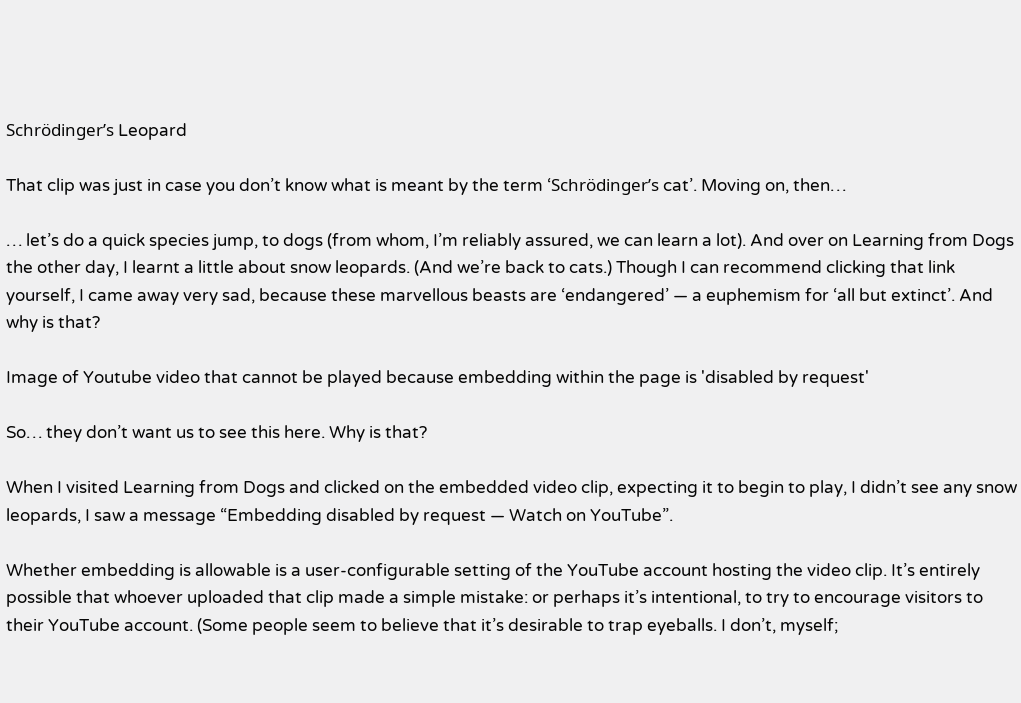Schrödinger’s Leopard

That clip was just in case you don’t know what is meant by the term ‘Schrödinger’s cat’. Moving on, then…

… let’s do a quick species jump, to dogs (from whom, I’m reliably assured, we can learn a lot). And over on Learning from Dogs the other day, I learnt a little about snow leopards. (And we’re back to cats.) Though I can recommend clicking that link yourself, I came away very sad, because these marvellous beasts are ‘endangered’ — a euphemism for ‘all but extinct’. And why is that?

Image of Youtube video that cannot be played because embedding within the page is 'disabled by request'

So… they don’t want us to see this here. Why is that?

When I visited Learning from Dogs and clicked on the embedded video clip, expecting it to begin to play, I didn’t see any snow leopards, I saw a message “Embedding disabled by request — Watch on YouTube”.

Whether embedding is allowable is a user-configurable setting of the YouTube account hosting the video clip. It’s entirely possible that whoever uploaded that clip made a simple mistake: or perhaps it’s intentional, to try to encourage visitors to their YouTube account. (Some people seem to believe that it’s desirable to trap eyeballs. I don’t, myself;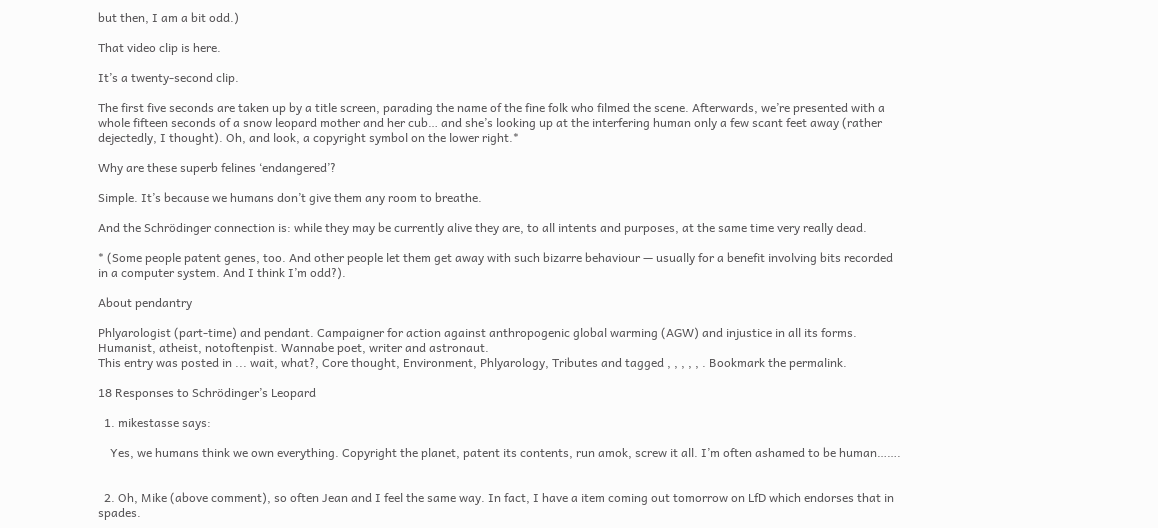but then, I am a bit odd.)

That video clip is here.

It’s a twenty-second clip.

The first five seconds are taken up by a title screen, parading the name of the fine folk who filmed the scene. Afterwards, we’re presented with a whole fifteen seconds of a snow leopard mother and her cub… and she’s looking up at the interfering human only a few scant feet away (rather dejectedly, I thought). Oh, and look, a copyright symbol on the lower right.*

Why are these superb felines ‘endangered’?

Simple. It’s because we humans don’t give them any room to breathe.

And the Schrödinger connection is: while they may be currently alive they are, to all intents and purposes, at the same time very really dead.

* (Some people patent genes, too. And other people let them get away with such bizarre behaviour — usually for a benefit involving bits recorded in a computer system. And I think I’m odd?).

About pendantry

Phlyarologist (part-time) and pendant. Campaigner for action against anthropogenic global warming (AGW) and injustice in all its forms. Humanist, atheist, notoftenpist. Wannabe poet, writer and astronaut.
This entry was posted in ... wait, what?, Core thought, Environment, Phlyarology, Tributes and tagged , , , , , . Bookmark the permalink.

18 Responses to Schrödinger’s Leopard

  1. mikestasse says:

    Yes, we humans think we own everything. Copyright the planet, patent its contents, run amok, screw it all. I’m often ashamed to be human…….


  2. Oh, Mike (above comment), so often Jean and I feel the same way. In fact, I have a item coming out tomorrow on LfD which endorses that in spades.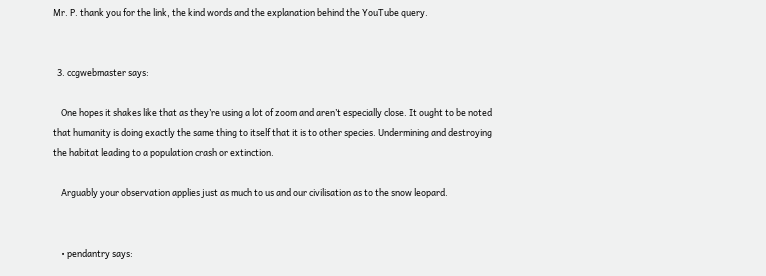Mr. P. thank you for the link, the kind words and the explanation behind the YouTube query.


  3. ccgwebmaster says:

    One hopes it shakes like that as they’re using a lot of zoom and aren’t especially close. It ought to be noted that humanity is doing exactly the same thing to itself that it is to other species. Undermining and destroying the habitat leading to a population crash or extinction.

    Arguably your observation applies just as much to us and our civilisation as to the snow leopard.


    • pendantry says: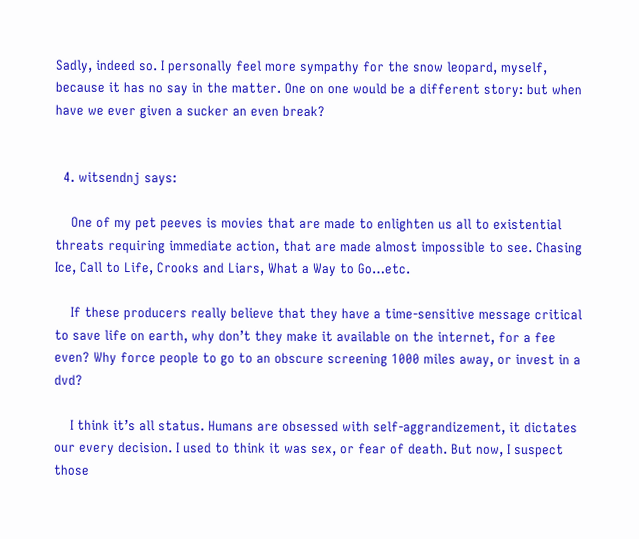Sadly, indeed so. I personally feel more sympathy for the snow leopard, myself, because it has no say in the matter. One on one would be a different story: but when have we ever given a sucker an even break?


  4. witsendnj says:

    One of my pet peeves is movies that are made to enlighten us all to existential threats requiring immediate action, that are made almost impossible to see. Chasing Ice, Call to Life, Crooks and Liars, What a Way to Go…etc.

    If these producers really believe that they have a time-sensitive message critical to save life on earth, why don’t they make it available on the internet, for a fee even? Why force people to go to an obscure screening 1000 miles away, or invest in a dvd?

    I think it’s all status. Humans are obsessed with self-aggrandizement, it dictates our every decision. I used to think it was sex, or fear of death. But now, I suspect those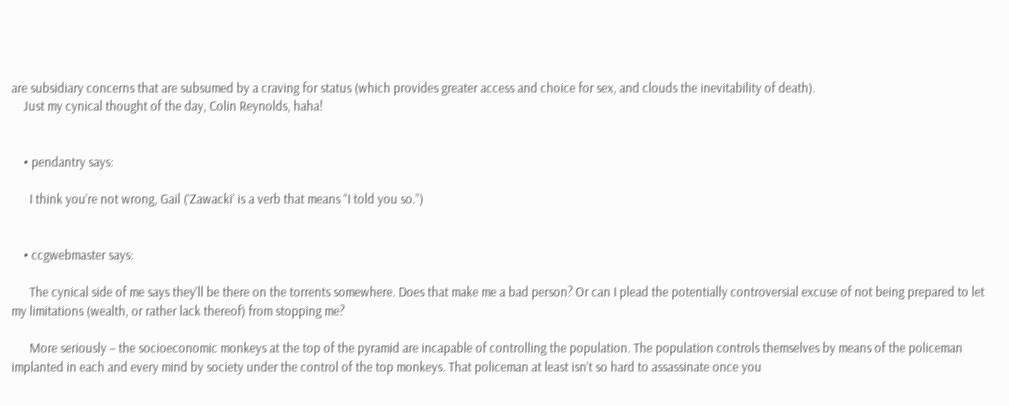are subsidiary concerns that are subsumed by a craving for status (which provides greater access and choice for sex, and clouds the inevitability of death).
    Just my cynical thought of the day, Colin Reynolds, haha!


    • pendantry says:

      I think you’re not wrong, Gail (‘Zawacki’ is a verb that means “I told you so.”)


    • ccgwebmaster says:

      The cynical side of me says they’ll be there on the torrents somewhere. Does that make me a bad person? Or can I plead the potentially controversial excuse of not being prepared to let my limitations (wealth, or rather lack thereof) from stopping me?

      More seriously – the socioeconomic monkeys at the top of the pyramid are incapable of controlling the population. The population controls themselves by means of the policeman implanted in each and every mind by society under the control of the top monkeys. That policeman at least isn’t so hard to assassinate once you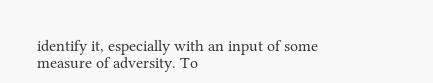identify it, especially with an input of some measure of adversity. To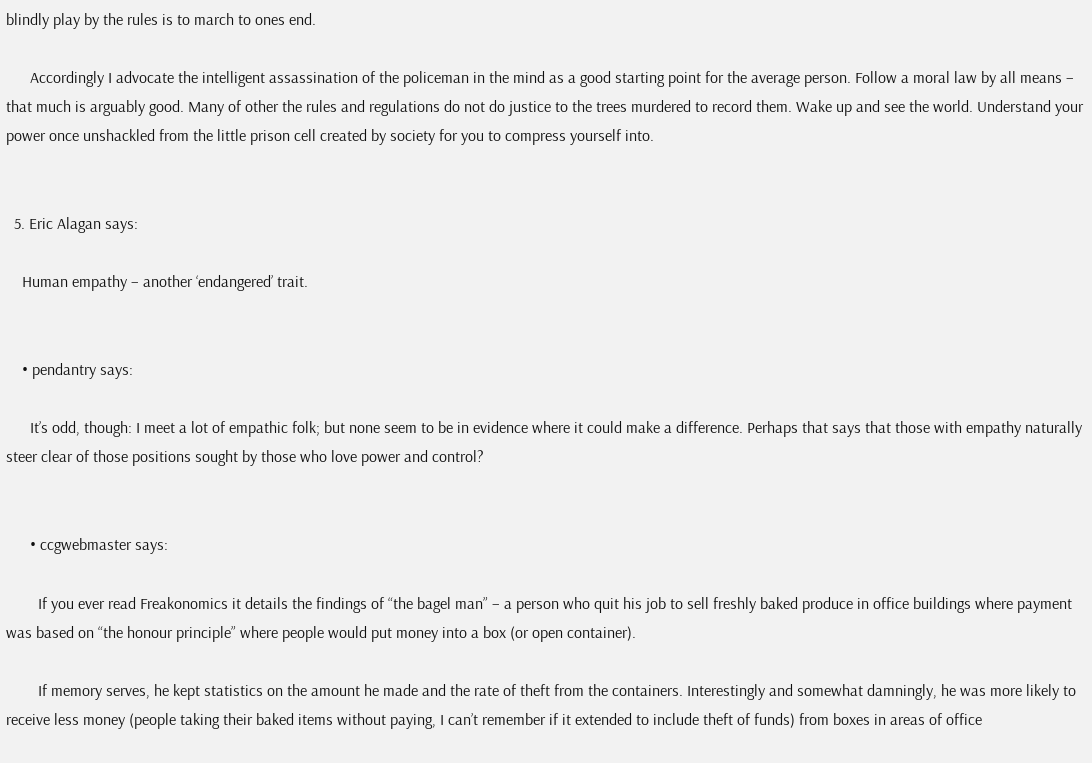blindly play by the rules is to march to ones end.

      Accordingly I advocate the intelligent assassination of the policeman in the mind as a good starting point for the average person. Follow a moral law by all means – that much is arguably good. Many of other the rules and regulations do not do justice to the trees murdered to record them. Wake up and see the world. Understand your power once unshackled from the little prison cell created by society for you to compress yourself into.


  5. Eric Alagan says:

    Human empathy – another ‘endangered’ trait.


    • pendantry says:

      It’s odd, though: I meet a lot of empathic folk; but none seem to be in evidence where it could make a difference. Perhaps that says that those with empathy naturally steer clear of those positions sought by those who love power and control?


      • ccgwebmaster says:

        If you ever read Freakonomics it details the findings of “the bagel man” – a person who quit his job to sell freshly baked produce in office buildings where payment was based on “the honour principle” where people would put money into a box (or open container).

        If memory serves, he kept statistics on the amount he made and the rate of theft from the containers. Interestingly and somewhat damningly, he was more likely to receive less money (people taking their baked items without paying, I can’t remember if it extended to include theft of funds) from boxes in areas of office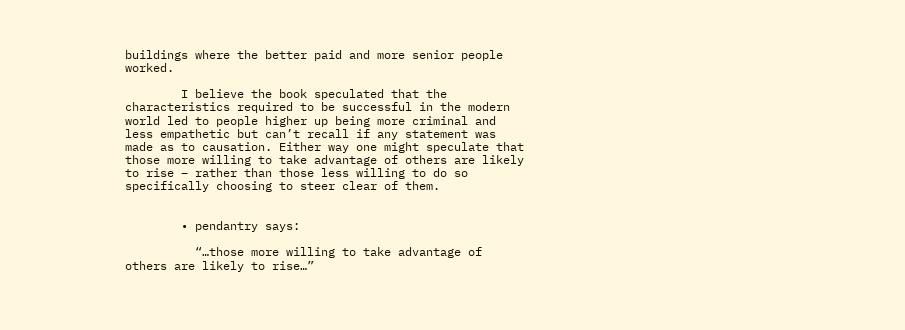buildings where the better paid and more senior people worked.

        I believe the book speculated that the characteristics required to be successful in the modern world led to people higher up being more criminal and less empathetic but can’t recall if any statement was made as to causation. Either way one might speculate that those more willing to take advantage of others are likely to rise – rather than those less willing to do so specifically choosing to steer clear of them.


        • pendantry says:

          “…those more willing to take advantage of others are likely to rise…”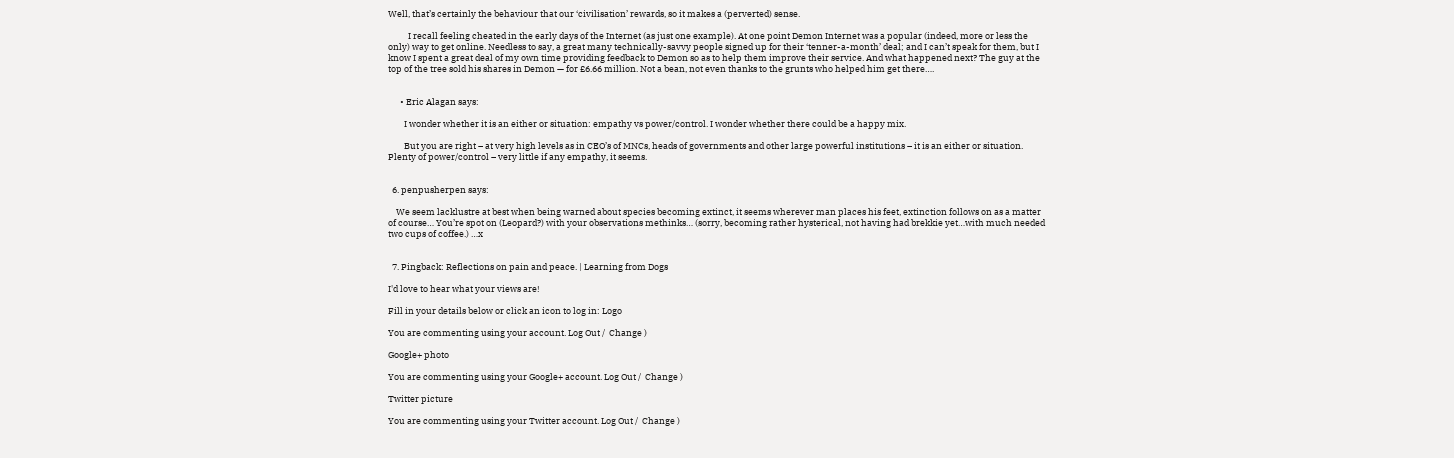Well, that’s certainly the behaviour that our ‘civilisation’ rewards, so it makes a (perverted) sense.

          I recall feeling cheated in the early days of the Internet (as just one example). At one point Demon Internet was a popular (indeed, more or less the only) way to get online. Needless to say, a great many technically-savvy people signed up for their ‘tenner-a-month’ deal; and I can’t speak for them, but I know I spent a great deal of my own time providing feedback to Demon so as to help them improve their service. And what happened next? The guy at the top of the tree sold his shares in Demon — for £6.66 million. Not a bean, not even thanks to the grunts who helped him get there….


      • Eric Alagan says:

        I wonder whether it is an either or situation: empathy vs power/control. I wonder whether there could be a happy mix.

        But you are right – at very high levels as in CEO’s of MNCs, heads of governments and other large powerful institutions – it is an either or situation. Plenty of power/control – very little if any empathy, it seems.


  6. penpusherpen says:

    We seem lacklustre at best when being warned about species becoming extinct, it seems wherever man places his feet, extinction follows on as a matter of course… You’re spot on (Leopard?) with your observations methinks… (sorry, becoming rather hysterical, not having had brekkie yet…with much needed two cups of coffee.) …x


  7. Pingback: Reflections on pain and peace. | Learning from Dogs

I'd love to hear what your views are!

Fill in your details below or click an icon to log in: Logo

You are commenting using your account. Log Out /  Change )

Google+ photo

You are commenting using your Google+ account. Log Out /  Change )

Twitter picture

You are commenting using your Twitter account. Log Out /  Change )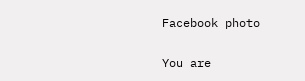Facebook photo

You are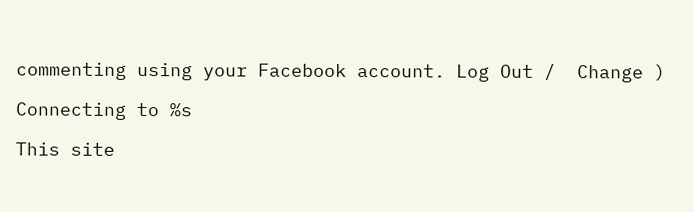commenting using your Facebook account. Log Out /  Change )

Connecting to %s

This site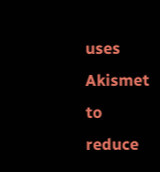uses Akismet to reduce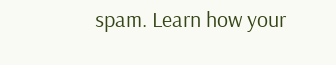spam. Learn how your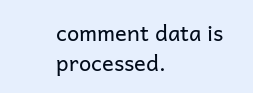comment data is processed.